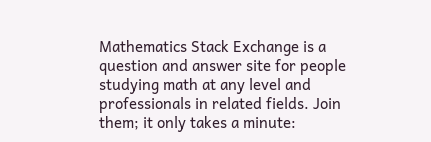Mathematics Stack Exchange is a question and answer site for people studying math at any level and professionals in related fields. Join them; it only takes a minute: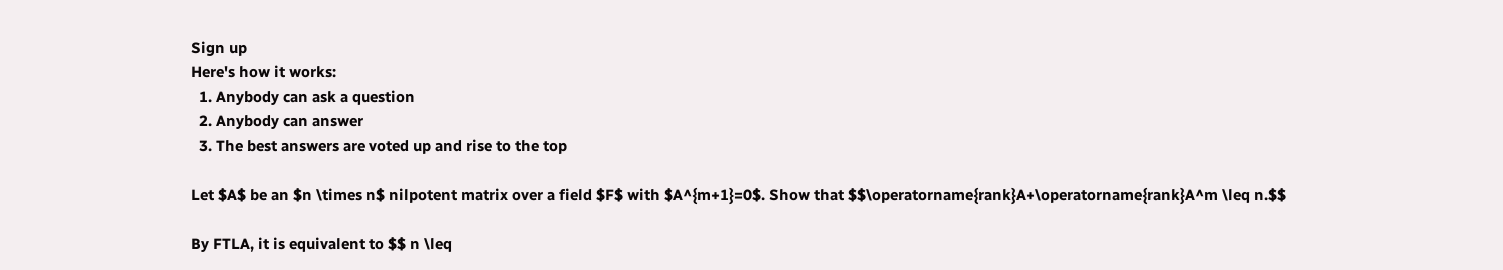Sign up
Here's how it works:
  1. Anybody can ask a question
  2. Anybody can answer
  3. The best answers are voted up and rise to the top

Let $A$ be an $n \times n$ nilpotent matrix over a field $F$ with $A^{m+1}=0$. Show that $$\operatorname{rank}A+\operatorname{rank}A^m \leq n.$$

By FTLA, it is equivalent to $$ n \leq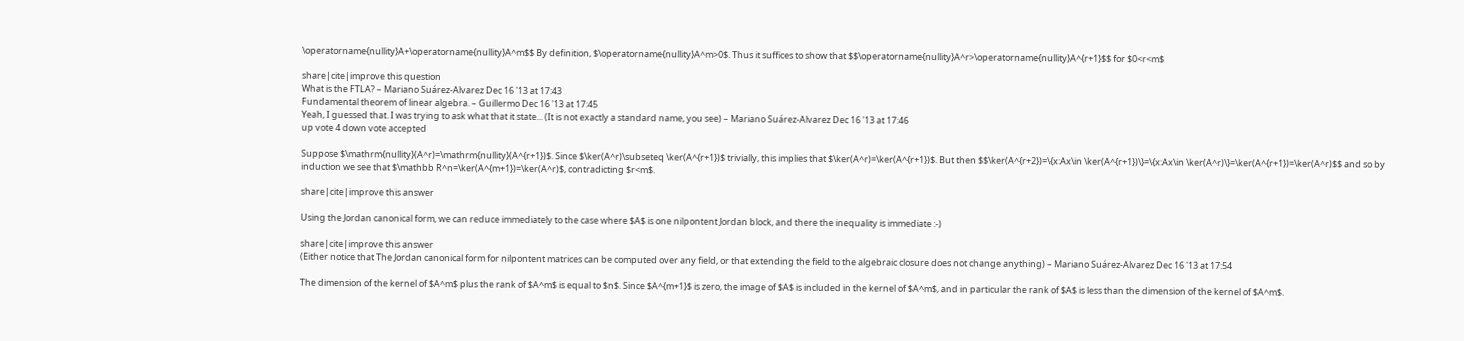\operatorname{nullity}A+\operatorname{nullity}A^m$$ By definition, $\operatorname{nullity}A^m>0$. Thus it suffices to show that $$\operatorname{nullity}A^r>\operatorname{nullity}A^{r+1}$$ for $0<r<m$

share|cite|improve this question
What is the FTLA? – Mariano Suárez-Alvarez Dec 16 '13 at 17:43
Fundamental theorem of linear algebra. – Guillermo Dec 16 '13 at 17:45
Yeah, I guessed that. I was trying to ask what that it state... (It is not exactly a standard name, you see) – Mariano Suárez-Alvarez Dec 16 '13 at 17:46
up vote 4 down vote accepted

Suppose $\mathrm{nullity}(A^r)=\mathrm{nullity}(A^{r+1})$. Since $\ker(A^r)\subseteq \ker(A^{r+1})$ trivially, this implies that $\ker(A^r)=\ker(A^{r+1})$. But then $$\ker(A^{r+2})=\{x:Ax\in \ker(A^{r+1})\}=\{x:Ax\in \ker(A^r)\}=\ker(A^{r+1})=\ker(A^r)$$ and so by induction we see that $\mathbb R^n=\ker(A^{m+1})=\ker(A^r)$, contradicting $r<m$.

share|cite|improve this answer

Using the Jordan canonical form, we can reduce immediately to the case where $A$ is one nilpontent Jordan block, and there the inequality is immediate :-)

share|cite|improve this answer
(Either notice that The Jordan canonical form for nilpontent matrices can be computed over any field, or that extending the field to the algebraic closure does not change anything) – Mariano Suárez-Alvarez Dec 16 '13 at 17:54

The dimension of the kernel of $A^m$ plus the rank of $A^m$ is equal to $n$. Since $A^{m+1}$ is zero, the image of $A$ is included in the kernel of $A^m$, and in particular the rank of $A$ is less than the dimension of the kernel of $A^m$.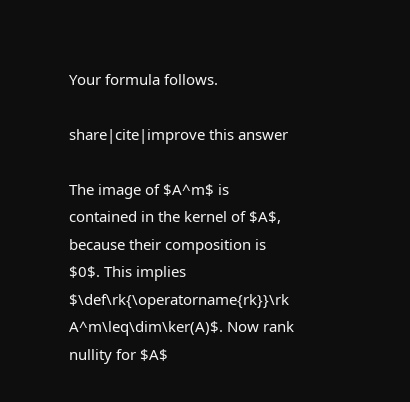Your formula follows.

share|cite|improve this answer

The image of $A^m$ is contained in the kernel of $A$, because their composition is $0$. This implies $\def\rk{\operatorname{rk}}\rk A^m\leq\dim\ker(A)$. Now rank nullity for $A$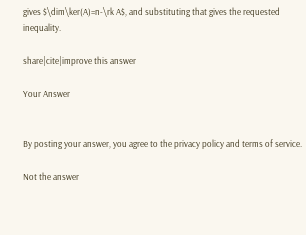gives $\dim\ker(A)=n-\rk A$, and substituting that gives the requested inequality.

share|cite|improve this answer

Your Answer


By posting your answer, you agree to the privacy policy and terms of service.

Not the answer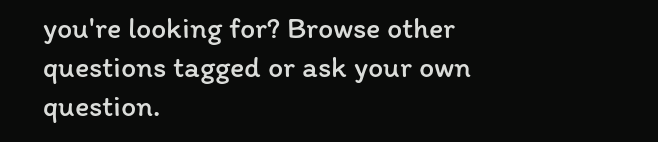you're looking for? Browse other questions tagged or ask your own question.